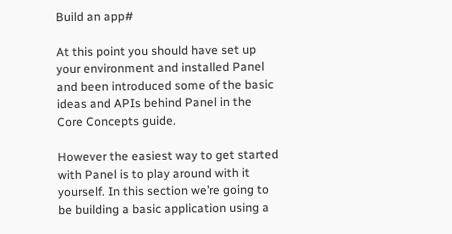Build an app#

At this point you should have set up your environment and installed Panel and been introduced some of the basic ideas and APIs behind Panel in the Core Concepts guide.

However the easiest way to get started with Panel is to play around with it yourself. In this section we’re going to be building a basic application using a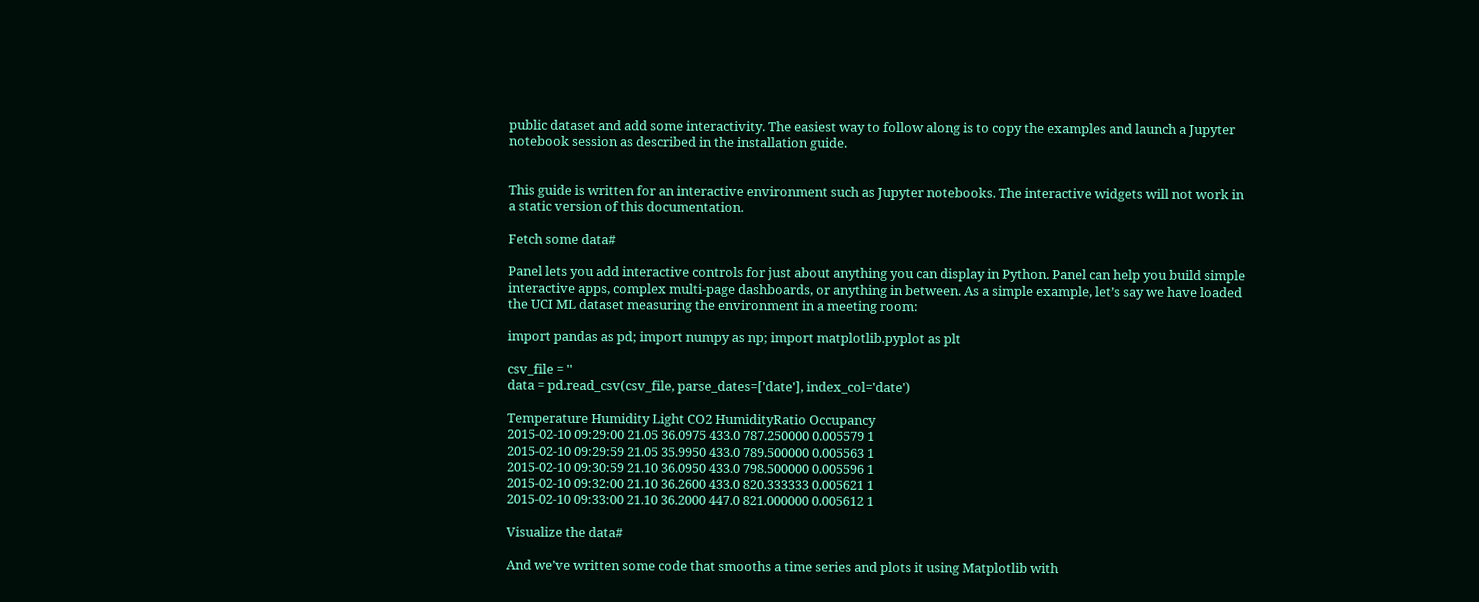public dataset and add some interactivity. The easiest way to follow along is to copy the examples and launch a Jupyter notebook session as described in the installation guide.


This guide is written for an interactive environment such as Jupyter notebooks. The interactive widgets will not work in a static version of this documentation.

Fetch some data#

Panel lets you add interactive controls for just about anything you can display in Python. Panel can help you build simple interactive apps, complex multi-page dashboards, or anything in between. As a simple example, let’s say we have loaded the UCI ML dataset measuring the environment in a meeting room:

import pandas as pd; import numpy as np; import matplotlib.pyplot as plt

csv_file = ''
data = pd.read_csv(csv_file, parse_dates=['date'], index_col='date')

Temperature Humidity Light CO2 HumidityRatio Occupancy
2015-02-10 09:29:00 21.05 36.0975 433.0 787.250000 0.005579 1
2015-02-10 09:29:59 21.05 35.9950 433.0 789.500000 0.005563 1
2015-02-10 09:30:59 21.10 36.0950 433.0 798.500000 0.005596 1
2015-02-10 09:32:00 21.10 36.2600 433.0 820.333333 0.005621 1
2015-02-10 09:33:00 21.10 36.2000 447.0 821.000000 0.005612 1

Visualize the data#

And we’ve written some code that smooths a time series and plots it using Matplotlib with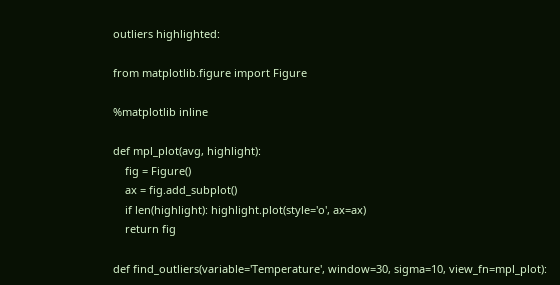outliers highlighted:

from matplotlib.figure import Figure

%matplotlib inline

def mpl_plot(avg, highlight):
    fig = Figure()
    ax = fig.add_subplot()
    if len(highlight): highlight.plot(style='o', ax=ax)
    return fig

def find_outliers(variable='Temperature', window=30, sigma=10, view_fn=mpl_plot):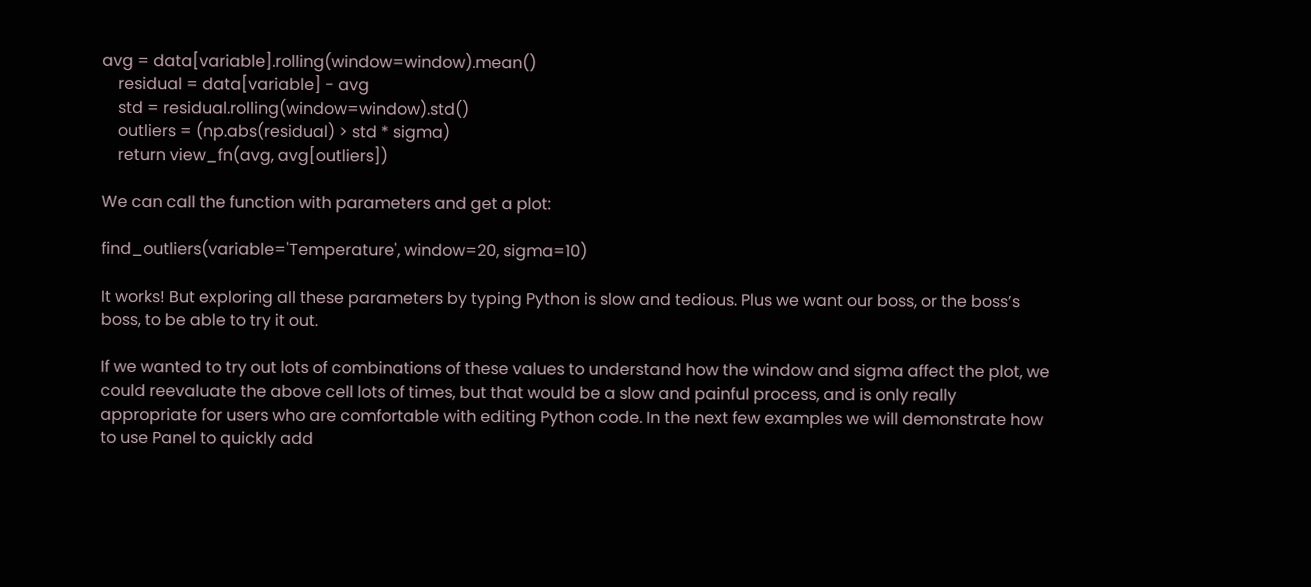avg = data[variable].rolling(window=window).mean()
    residual = data[variable] - avg
    std = residual.rolling(window=window).std()
    outliers = (np.abs(residual) > std * sigma)
    return view_fn(avg, avg[outliers])

We can call the function with parameters and get a plot:

find_outliers(variable='Temperature', window=20, sigma=10)

It works! But exploring all these parameters by typing Python is slow and tedious. Plus we want our boss, or the boss’s boss, to be able to try it out.

If we wanted to try out lots of combinations of these values to understand how the window and sigma affect the plot, we could reevaluate the above cell lots of times, but that would be a slow and painful process, and is only really appropriate for users who are comfortable with editing Python code. In the next few examples we will demonstrate how to use Panel to quickly add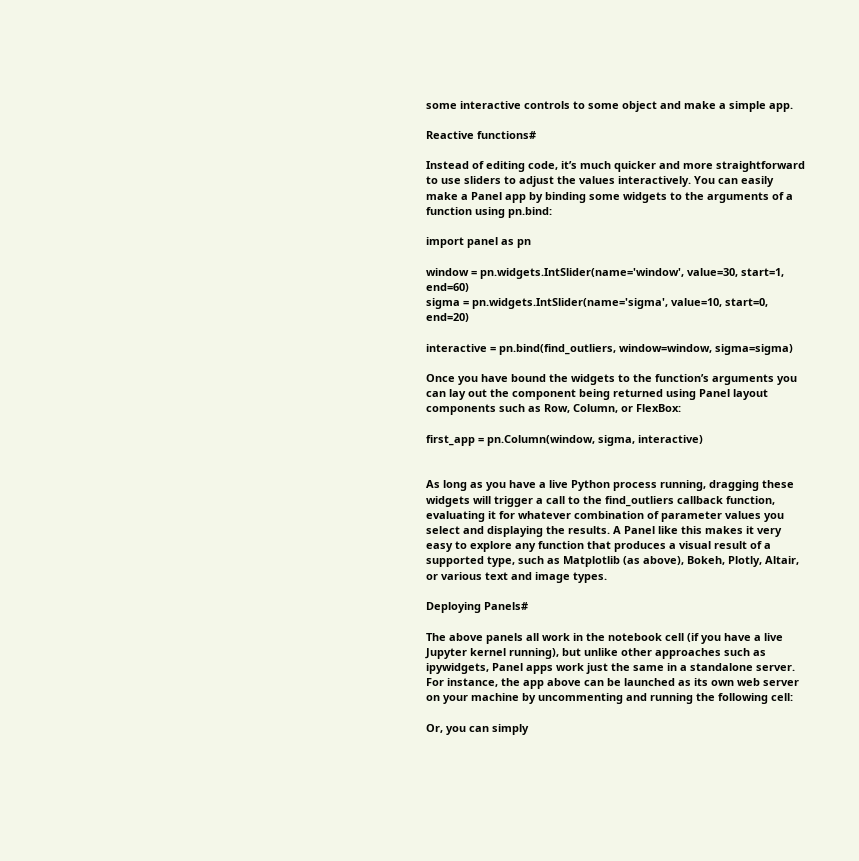some interactive controls to some object and make a simple app.

Reactive functions#

Instead of editing code, it’s much quicker and more straightforward to use sliders to adjust the values interactively. You can easily make a Panel app by binding some widgets to the arguments of a function using pn.bind:

import panel as pn

window = pn.widgets.IntSlider(name='window', value=30, start=1, end=60)
sigma = pn.widgets.IntSlider(name='sigma', value=10, start=0, end=20)

interactive = pn.bind(find_outliers, window=window, sigma=sigma)

Once you have bound the widgets to the function’s arguments you can lay out the component being returned using Panel layout components such as Row, Column, or FlexBox:

first_app = pn.Column(window, sigma, interactive)


As long as you have a live Python process running, dragging these widgets will trigger a call to the find_outliers callback function, evaluating it for whatever combination of parameter values you select and displaying the results. A Panel like this makes it very easy to explore any function that produces a visual result of a supported type, such as Matplotlib (as above), Bokeh, Plotly, Altair, or various text and image types.

Deploying Panels#

The above panels all work in the notebook cell (if you have a live Jupyter kernel running), but unlike other approaches such as ipywidgets, Panel apps work just the same in a standalone server. For instance, the app above can be launched as its own web server on your machine by uncommenting and running the following cell:

Or, you can simply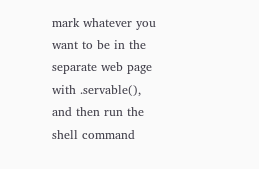mark whatever you want to be in the separate web page with .servable(), and then run the shell command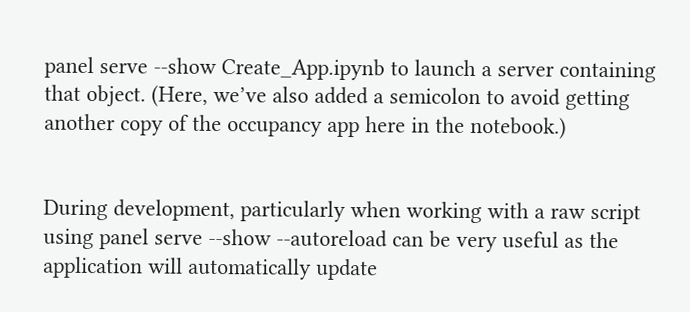panel serve --show Create_App.ipynb to launch a server containing that object. (Here, we’ve also added a semicolon to avoid getting another copy of the occupancy app here in the notebook.)


During development, particularly when working with a raw script using panel serve --show --autoreload can be very useful as the application will automatically update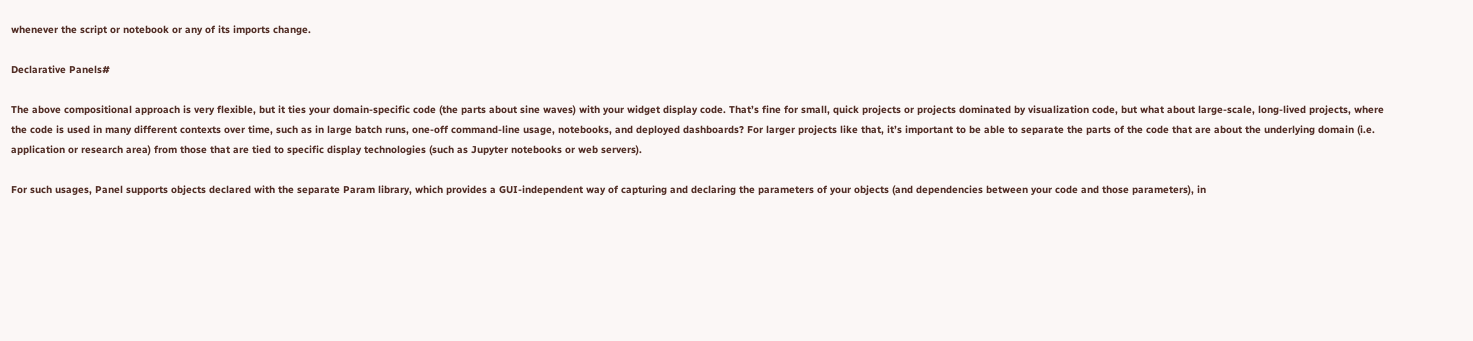whenever the script or notebook or any of its imports change.

Declarative Panels#

The above compositional approach is very flexible, but it ties your domain-specific code (the parts about sine waves) with your widget display code. That’s fine for small, quick projects or projects dominated by visualization code, but what about large-scale, long-lived projects, where the code is used in many different contexts over time, such as in large batch runs, one-off command-line usage, notebooks, and deployed dashboards? For larger projects like that, it’s important to be able to separate the parts of the code that are about the underlying domain (i.e. application or research area) from those that are tied to specific display technologies (such as Jupyter notebooks or web servers).

For such usages, Panel supports objects declared with the separate Param library, which provides a GUI-independent way of capturing and declaring the parameters of your objects (and dependencies between your code and those parameters), in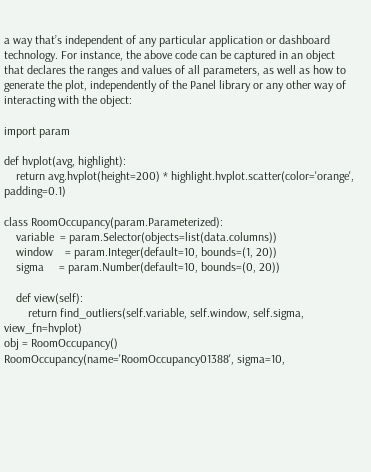a way that’s independent of any particular application or dashboard technology. For instance, the above code can be captured in an object that declares the ranges and values of all parameters, as well as how to generate the plot, independently of the Panel library or any other way of interacting with the object:

import param

def hvplot(avg, highlight):
    return avg.hvplot(height=200) * highlight.hvplot.scatter(color='orange', padding=0.1)

class RoomOccupancy(param.Parameterized):
    variable  = param.Selector(objects=list(data.columns))
    window    = param.Integer(default=10, bounds=(1, 20))
    sigma     = param.Number(default=10, bounds=(0, 20))

    def view(self):
        return find_outliers(self.variable, self.window, self.sigma, view_fn=hvplot)
obj = RoomOccupancy()
RoomOccupancy(name='RoomOccupancy01388', sigma=10,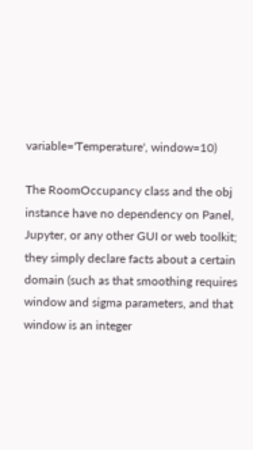variable='Temperature', window=10)

The RoomOccupancy class and the obj instance have no dependency on Panel, Jupyter, or any other GUI or web toolkit; they simply declare facts about a certain domain (such as that smoothing requires window and sigma parameters, and that window is an integer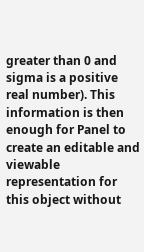greater than 0 and sigma is a positive real number). This information is then enough for Panel to create an editable and viewable representation for this object without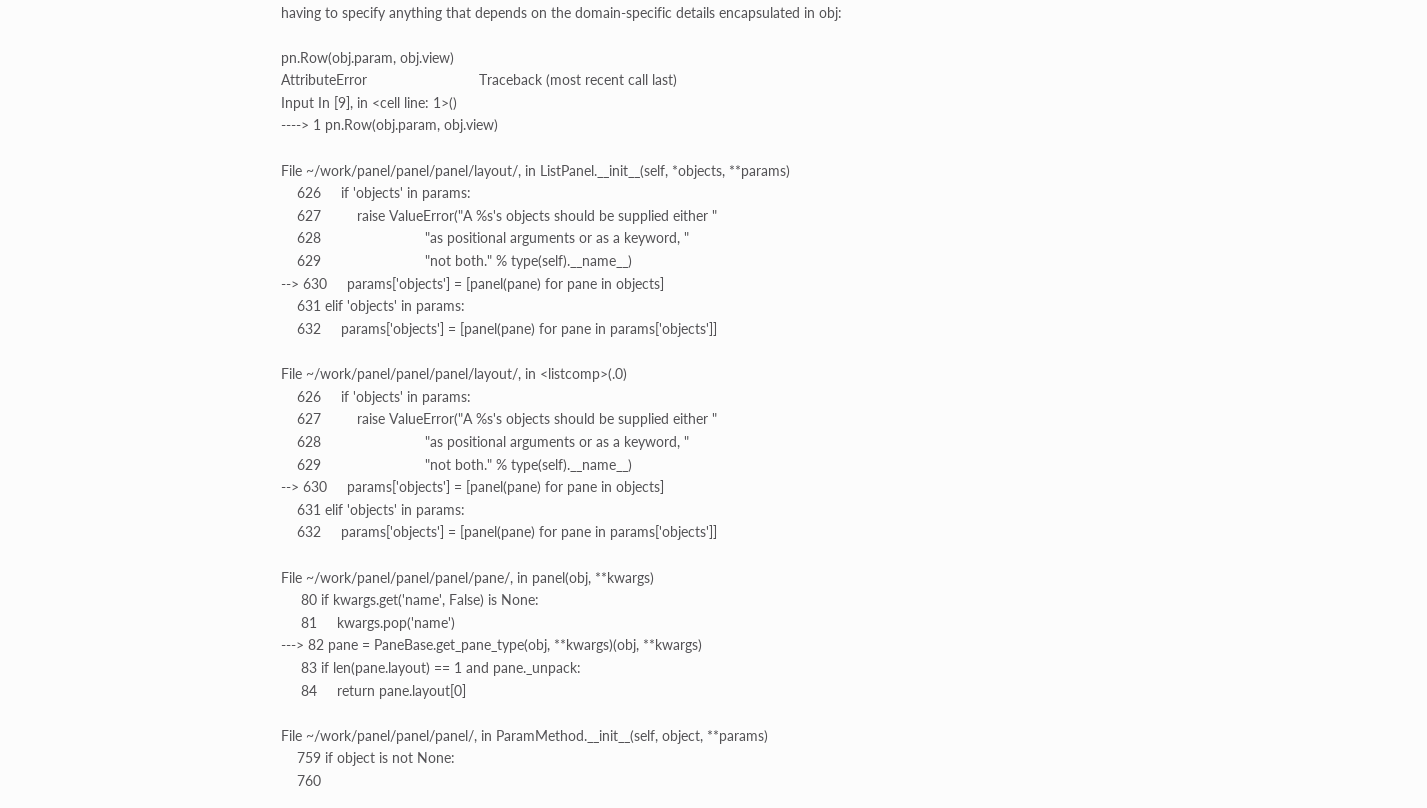having to specify anything that depends on the domain-specific details encapsulated in obj:

pn.Row(obj.param, obj.view)
AttributeError                            Traceback (most recent call last)
Input In [9], in <cell line: 1>()
----> 1 pn.Row(obj.param, obj.view)

File ~/work/panel/panel/panel/layout/, in ListPanel.__init__(self, *objects, **params)
    626     if 'objects' in params:
    627         raise ValueError("A %s's objects should be supplied either "
    628                          "as positional arguments or as a keyword, "
    629                          "not both." % type(self).__name__)
--> 630     params['objects'] = [panel(pane) for pane in objects]
    631 elif 'objects' in params:
    632     params['objects'] = [panel(pane) for pane in params['objects']]

File ~/work/panel/panel/panel/layout/, in <listcomp>(.0)
    626     if 'objects' in params:
    627         raise ValueError("A %s's objects should be supplied either "
    628                          "as positional arguments or as a keyword, "
    629                          "not both." % type(self).__name__)
--> 630     params['objects'] = [panel(pane) for pane in objects]
    631 elif 'objects' in params:
    632     params['objects'] = [panel(pane) for pane in params['objects']]

File ~/work/panel/panel/panel/pane/, in panel(obj, **kwargs)
     80 if kwargs.get('name', False) is None:
     81     kwargs.pop('name')
---> 82 pane = PaneBase.get_pane_type(obj, **kwargs)(obj, **kwargs)
     83 if len(pane.layout) == 1 and pane._unpack:
     84     return pane.layout[0]

File ~/work/panel/panel/panel/, in ParamMethod.__init__(self, object, **params)
    759 if object is not None:
    760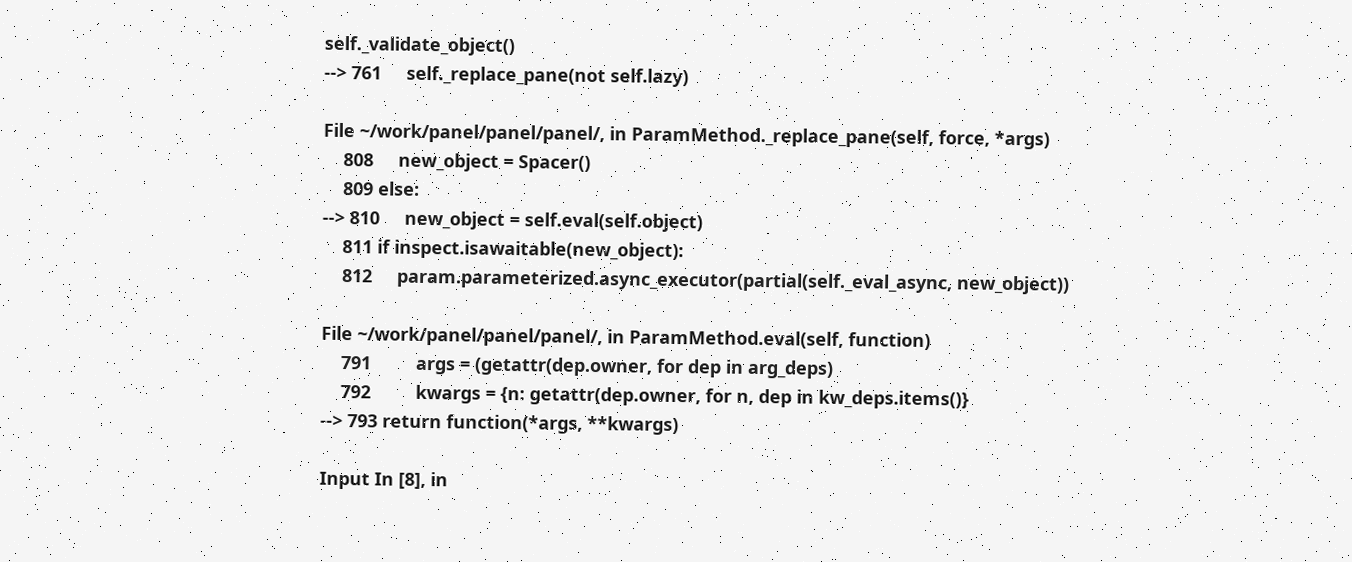self._validate_object()
--> 761     self._replace_pane(not self.lazy)

File ~/work/panel/panel/panel/, in ParamMethod._replace_pane(self, force, *args)
    808     new_object = Spacer()
    809 else:
--> 810     new_object = self.eval(self.object)
    811 if inspect.isawaitable(new_object):
    812     param.parameterized.async_executor(partial(self._eval_async, new_object))

File ~/work/panel/panel/panel/, in ParamMethod.eval(self, function)
    791         args = (getattr(dep.owner, for dep in arg_deps)
    792         kwargs = {n: getattr(dep.owner, for n, dep in kw_deps.items()}
--> 793 return function(*args, **kwargs)

Input In [8], in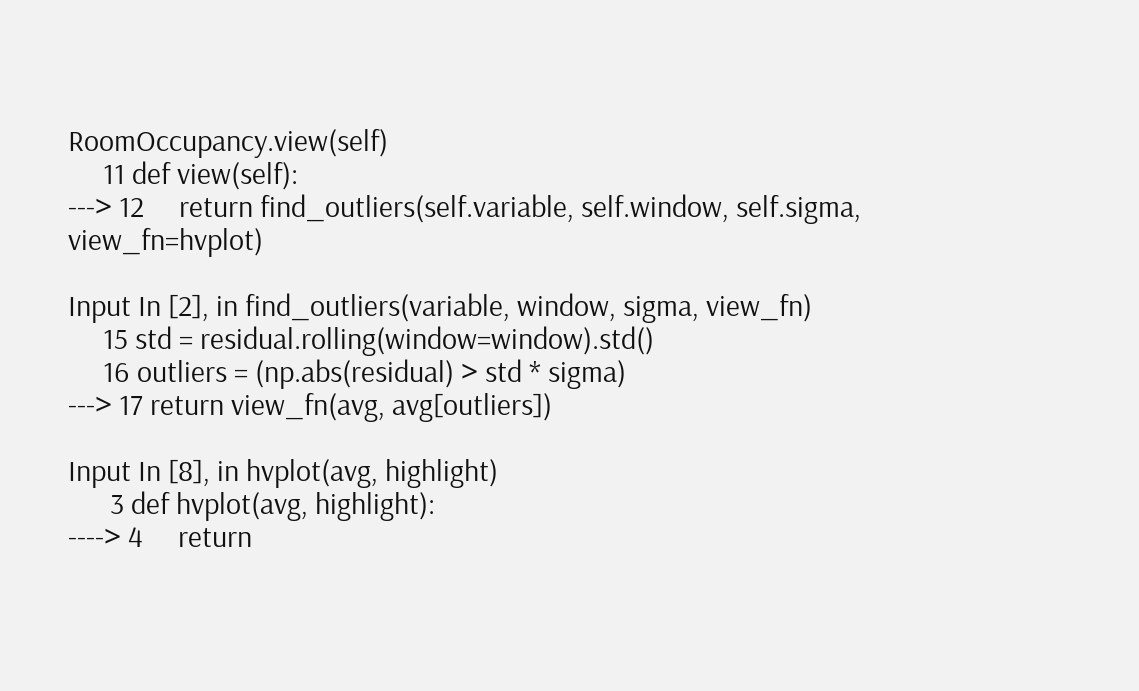RoomOccupancy.view(self)
     11 def view(self):
---> 12     return find_outliers(self.variable, self.window, self.sigma, view_fn=hvplot)

Input In [2], in find_outliers(variable, window, sigma, view_fn)
     15 std = residual.rolling(window=window).std()
     16 outliers = (np.abs(residual) > std * sigma)
---> 17 return view_fn(avg, avg[outliers])

Input In [8], in hvplot(avg, highlight)
      3 def hvplot(avg, highlight):
----> 4     return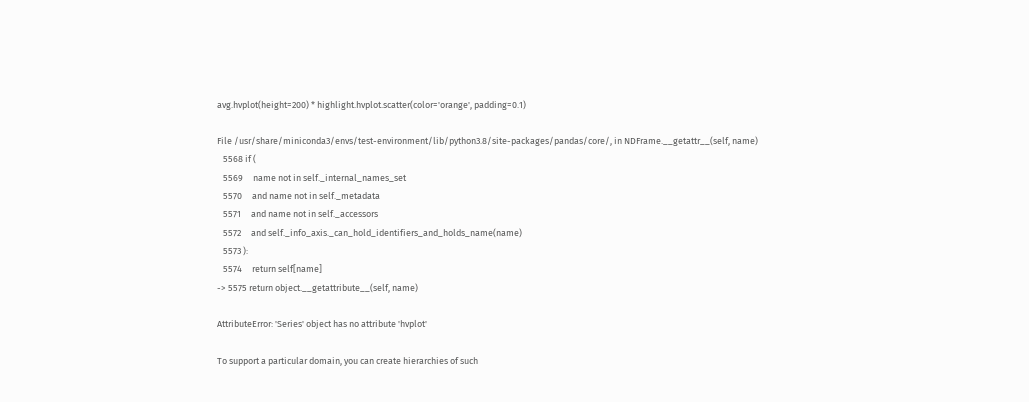avg.hvplot(height=200) * highlight.hvplot.scatter(color='orange', padding=0.1)

File /usr/share/miniconda3/envs/test-environment/lib/python3.8/site-packages/pandas/core/, in NDFrame.__getattr__(self, name)
   5568 if (
   5569     name not in self._internal_names_set
   5570     and name not in self._metadata
   5571     and name not in self._accessors
   5572     and self._info_axis._can_hold_identifiers_and_holds_name(name)
   5573 ):
   5574     return self[name]
-> 5575 return object.__getattribute__(self, name)

AttributeError: 'Series' object has no attribute 'hvplot'

To support a particular domain, you can create hierarchies of such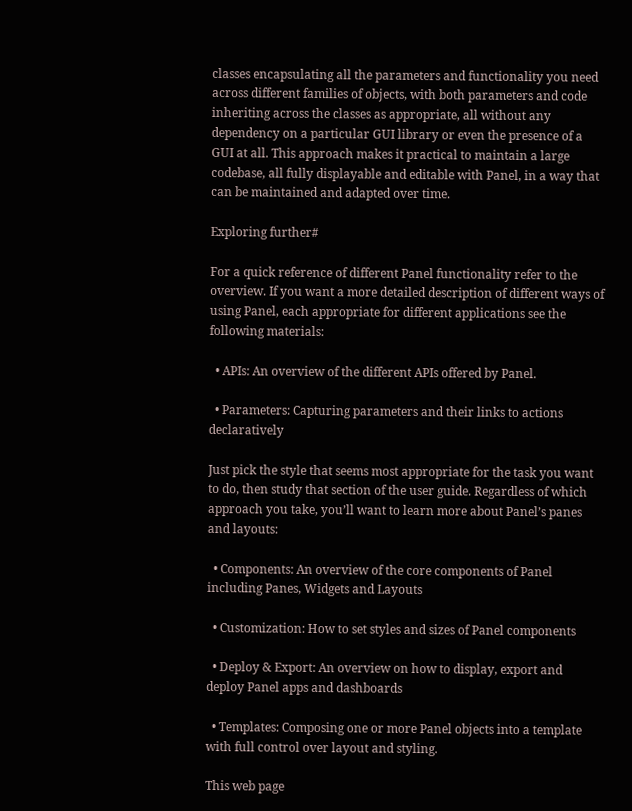classes encapsulating all the parameters and functionality you need across different families of objects, with both parameters and code inheriting across the classes as appropriate, all without any dependency on a particular GUI library or even the presence of a GUI at all. This approach makes it practical to maintain a large codebase, all fully displayable and editable with Panel, in a way that can be maintained and adapted over time.

Exploring further#

For a quick reference of different Panel functionality refer to the overview. If you want a more detailed description of different ways of using Panel, each appropriate for different applications see the following materials:

  • APIs: An overview of the different APIs offered by Panel.

  • Parameters: Capturing parameters and their links to actions declaratively

Just pick the style that seems most appropriate for the task you want to do, then study that section of the user guide. Regardless of which approach you take, you’ll want to learn more about Panel’s panes and layouts:

  • Components: An overview of the core components of Panel including Panes, Widgets and Layouts

  • Customization: How to set styles and sizes of Panel components

  • Deploy & Export: An overview on how to display, export and deploy Panel apps and dashboards

  • Templates: Composing one or more Panel objects into a template with full control over layout and styling.

This web page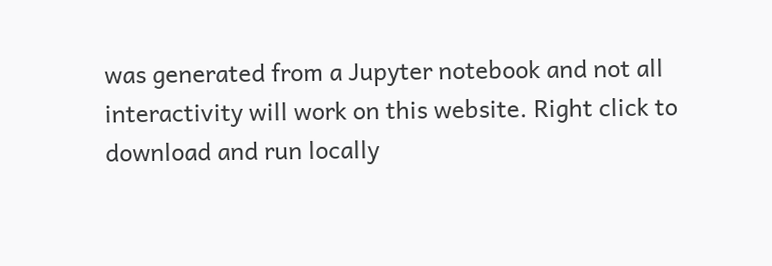was generated from a Jupyter notebook and not all interactivity will work on this website. Right click to download and run locally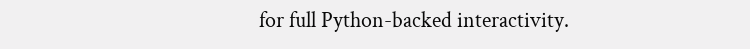for full Python-backed interactivity.